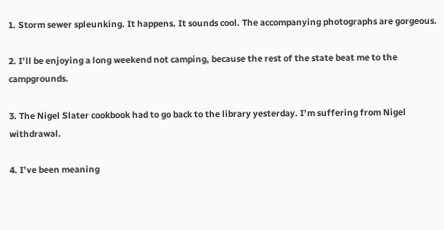1. Storm sewer spleunking. It happens. It sounds cool. The accompanying photographs are gorgeous.

2. I’ll be enjoying a long weekend not camping, because the rest of the state beat me to the campgrounds.

3. The Nigel Slater cookbook had to go back to the library yesterday. I’m suffering from Nigel withdrawal.

4. I’ve been meaning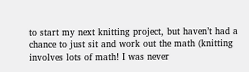to start my next knitting project, but haven’t had a chance to just sit and work out the math (knitting involves lots of math! I was never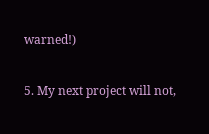warned!)

5. My next project will not,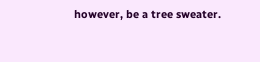however, be a tree sweater.